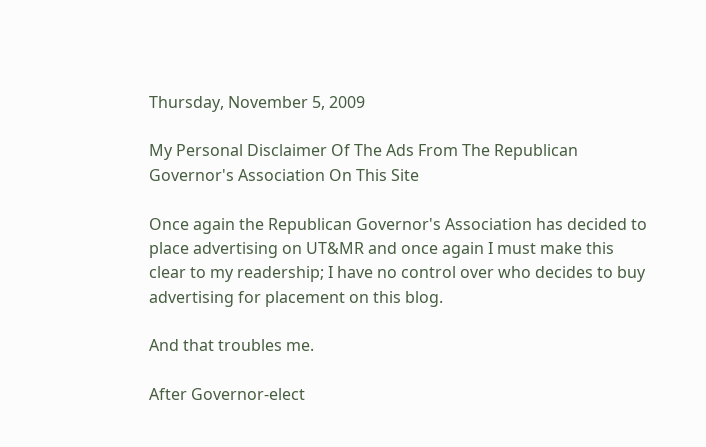Thursday, November 5, 2009

My Personal Disclaimer Of The Ads From The Republican Governor's Association On This Site

Once again the Republican Governor's Association has decided to place advertising on UT&MR and once again I must make this clear to my readership; I have no control over who decides to buy advertising for placement on this blog.

And that troubles me.

After Governor-elect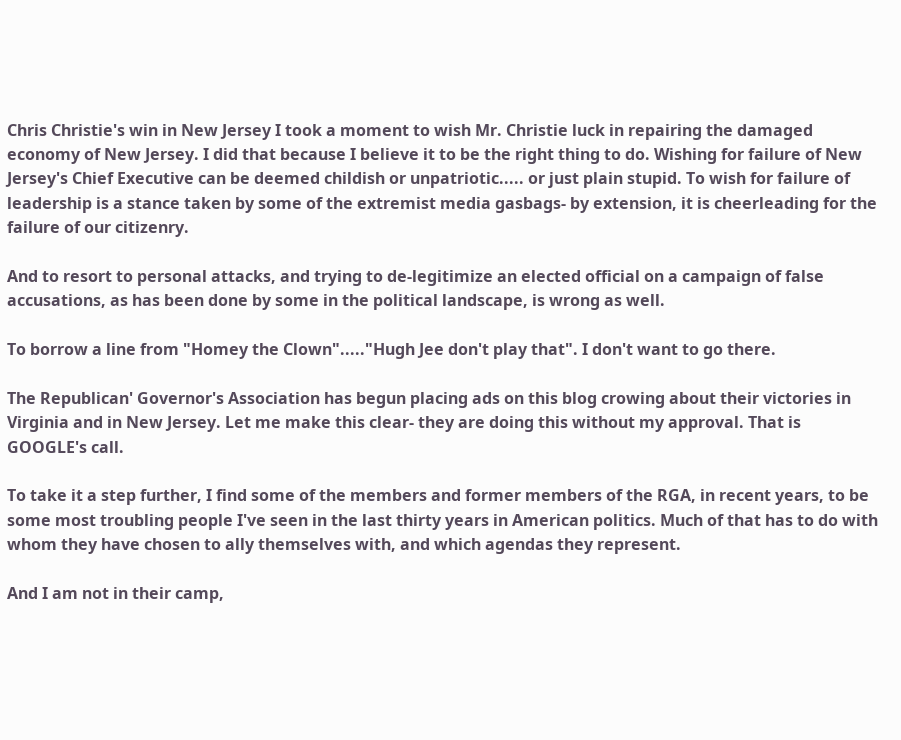Chris Christie's win in New Jersey I took a moment to wish Mr. Christie luck in repairing the damaged economy of New Jersey. I did that because I believe it to be the right thing to do. Wishing for failure of New Jersey's Chief Executive can be deemed childish or unpatriotic..... or just plain stupid. To wish for failure of leadership is a stance taken by some of the extremist media gasbags- by extension, it is cheerleading for the failure of our citizenry.

And to resort to personal attacks, and trying to de-legitimize an elected official on a campaign of false accusations, as has been done by some in the political landscape, is wrong as well.

To borrow a line from "Homey the Clown"....."Hugh Jee don't play that". I don't want to go there.

The Republican' Governor's Association has begun placing ads on this blog crowing about their victories in Virginia and in New Jersey. Let me make this clear- they are doing this without my approval. That is GOOGLE's call.

To take it a step further, I find some of the members and former members of the RGA, in recent years, to be some most troubling people I've seen in the last thirty years in American politics. Much of that has to do with whom they have chosen to ally themselves with, and which agendas they represent.

And I am not in their camp,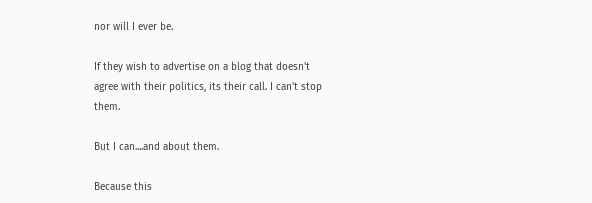nor will I ever be.

If they wish to advertise on a blog that doesn't agree with their politics, its their call. I can't stop them.

But I can....and about them.

Because this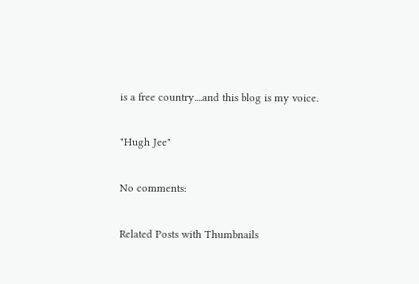is a free country....and this blog is my voice.

"Hugh Jee"

No comments:

Related Posts with Thumbnails